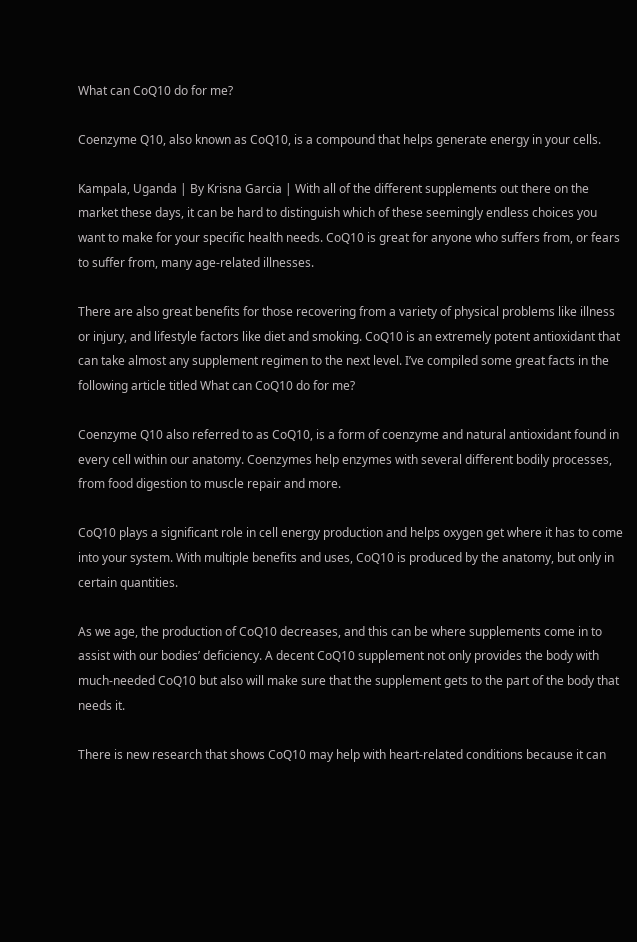What can CoQ10 do for me?

Coenzyme Q10, also known as CoQ10, is a compound that helps generate energy in your cells.

Kampala, Uganda | By Krisna Garcia | With all of the different supplements out there on the market these days, it can be hard to distinguish which of these seemingly endless choices you want to make for your specific health needs. CoQ10 is great for anyone who suffers from, or fears to suffer from, many age-related illnesses.

There are also great benefits for those recovering from a variety of physical problems like illness or injury, and lifestyle factors like diet and smoking. CoQ10 is an extremely potent antioxidant that can take almost any supplement regimen to the next level. I’ve compiled some great facts in the following article titled What can CoQ10 do for me?

Coenzyme Q10 also referred to as CoQ10, is a form of coenzyme and natural antioxidant found in every cell within our anatomy. Coenzymes help enzymes with several different bodily processes, from food digestion to muscle repair and more.

CoQ10 plays a significant role in cell energy production and helps oxygen get where it has to come into your system. With multiple benefits and uses, CoQ10 is produced by the anatomy, but only in certain quantities.

As we age, the production of CoQ10 decreases, and this can be where supplements come in to assist with our bodies’ deficiency. A decent CoQ10 supplement not only provides the body with much-needed CoQ10 but also will make sure that the supplement gets to the part of the body that needs it.

There is new research that shows CoQ10 may help with heart-related conditions because it can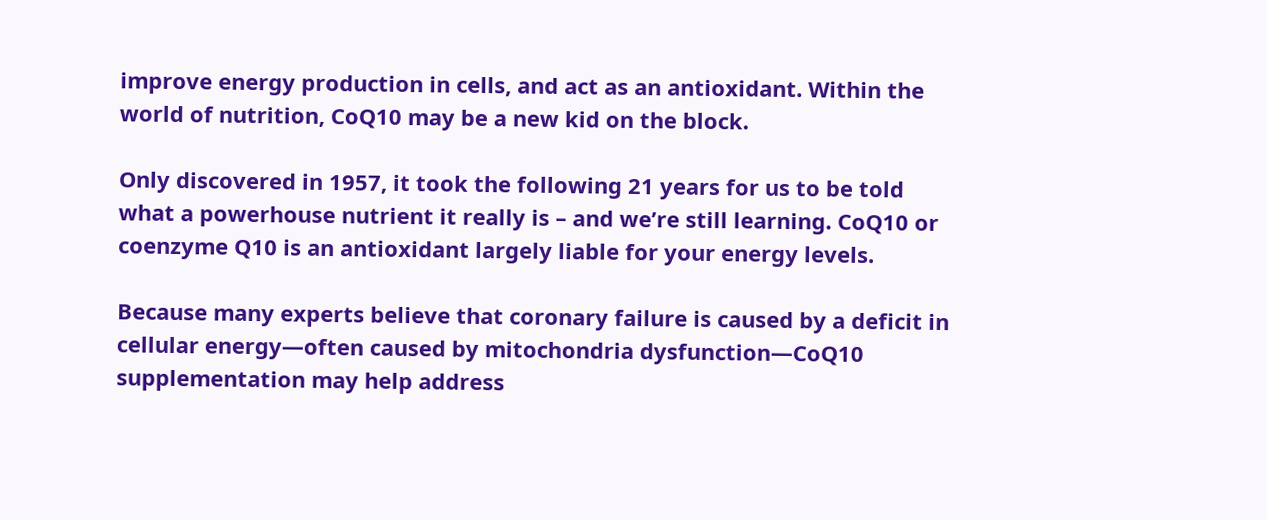improve energy production in cells, and act as an antioxidant. Within the world of nutrition, CoQ10 may be a new kid on the block.

Only discovered in 1957, it took the following 21 years for us to be told what a powerhouse nutrient it really is – and we’re still learning. CoQ10 or coenzyme Q10 is an antioxidant largely liable for your energy levels.

Because many experts believe that coronary failure is caused by a deficit in cellular energy—often caused by mitochondria dysfunction—CoQ10 supplementation may help address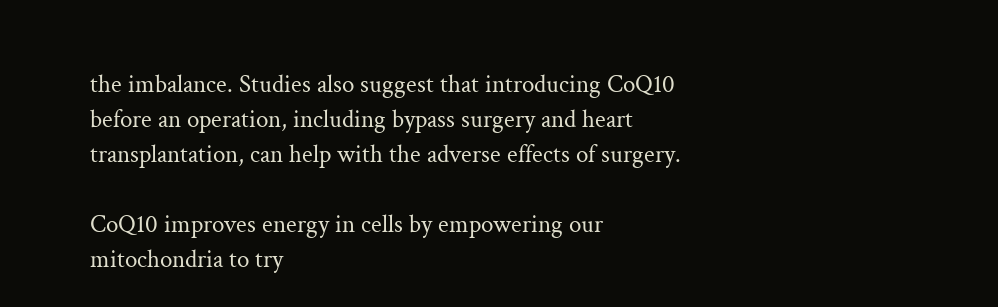the imbalance. Studies also suggest that introducing CoQ10 before an operation, including bypass surgery and heart transplantation, can help with the adverse effects of surgery.

CoQ10 improves energy in cells by empowering our mitochondria to try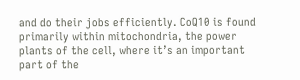and do their jobs efficiently. CoQ10 is found primarily within mitochondria, the power plants of the cell, where it’s an important part of the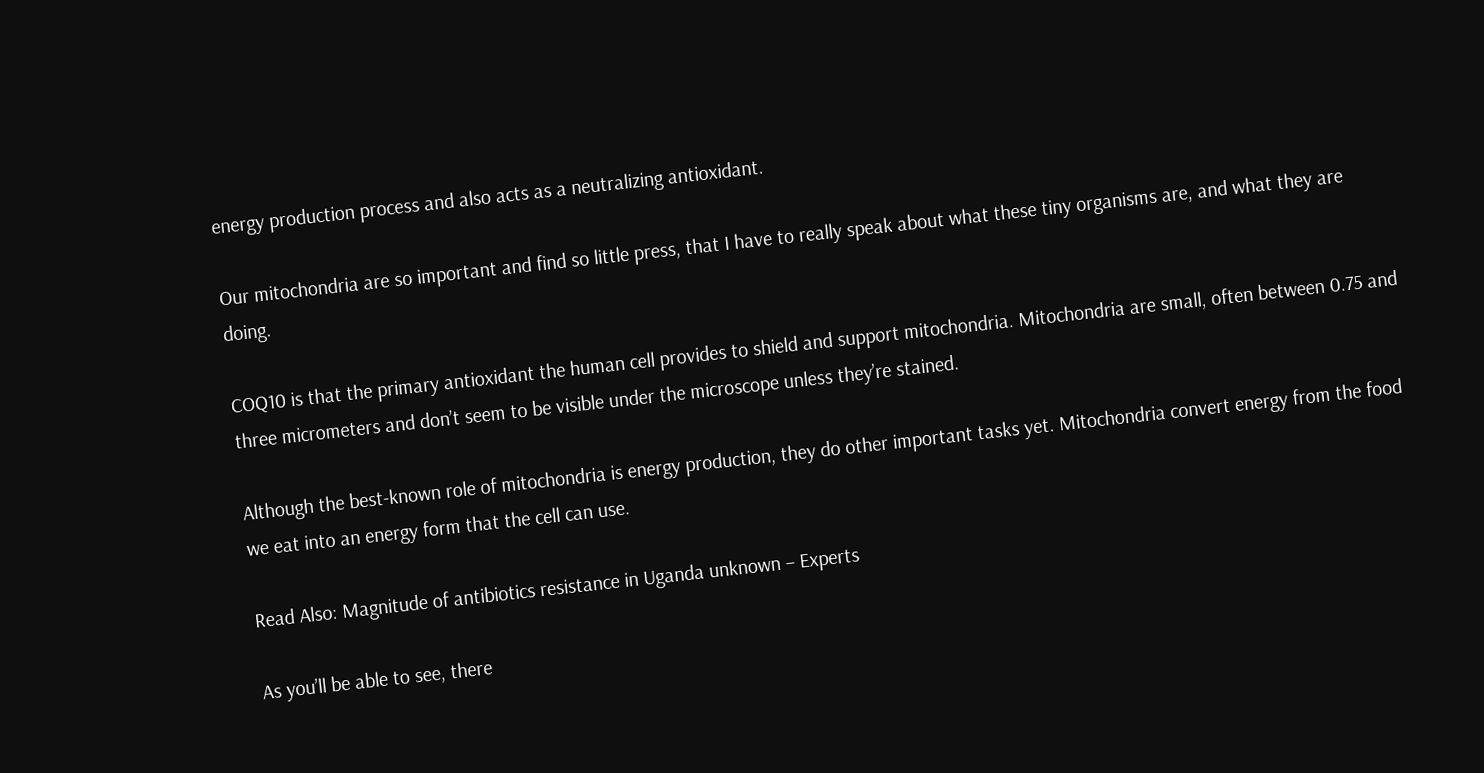energy production process and also acts as a neutralizing antioxidant.

Our mitochondria are so important and find so little press, that I have to really speak about what these tiny organisms are, and what they are doing.

COQ10 is that the primary antioxidant the human cell provides to shield and support mitochondria. Mitochondria are small, often between 0.75 and three micrometers and don’t seem to be visible under the microscope unless they’re stained.

Although the best-known role of mitochondria is energy production, they do other important tasks yet. Mitochondria convert energy from the food we eat into an energy form that the cell can use.

Read Also: Magnitude of antibiotics resistance in Uganda unknown – Experts

As you’ll be able to see, there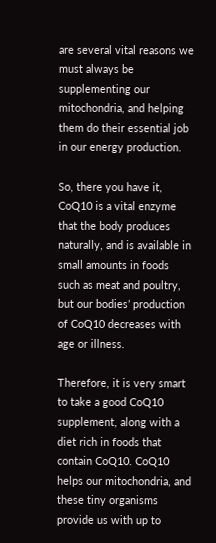are several vital reasons we must always be supplementing our mitochondria, and helping them do their essential job in our energy production.

So, there you have it, CoQ10 is a vital enzyme that the body produces naturally, and is available in small amounts in foods such as meat and poultry, but our bodies’ production of CoQ10 decreases with age or illness.

Therefore, it is very smart to take a good CoQ10 supplement, along with a diet rich in foods that contain CoQ10. CoQ10 helps our mitochondria, and these tiny organisms provide us with up to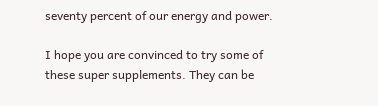seventy percent of our energy and power.

I hope you are convinced to try some of these super supplements. They can be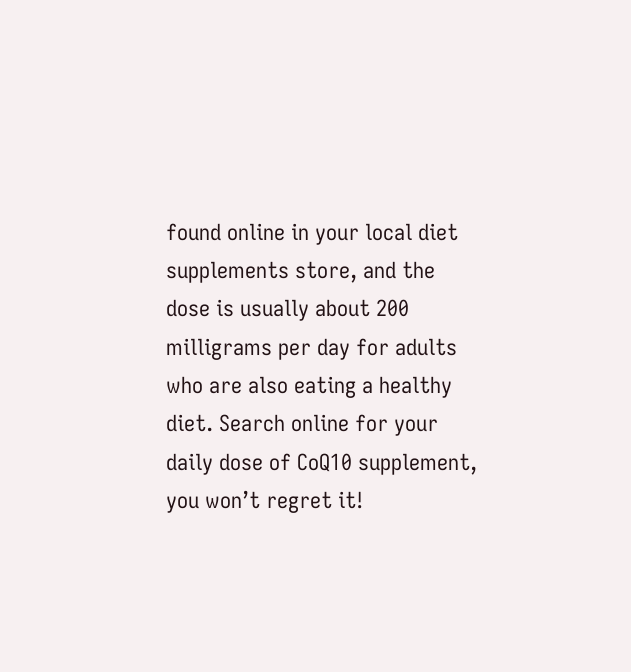found online in your local diet supplements store, and the dose is usually about 200 milligrams per day for adults who are also eating a healthy diet. Search online for your daily dose of CoQ10 supplement, you won’t regret it!